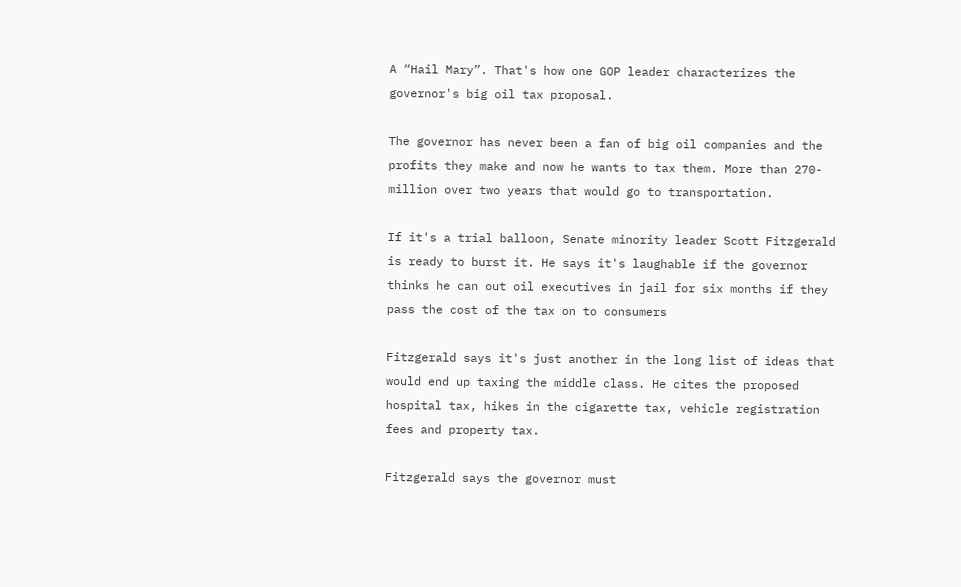A “Hail Mary”. That's how one GOP leader characterizes the governor's big oil tax proposal.

The governor has never been a fan of big oil companies and the profits they make and now he wants to tax them. More than 270-million over two years that would go to transportation.

If it's a trial balloon, Senate minority leader Scott Fitzgerald is ready to burst it. He says it's laughable if the governor thinks he can out oil executives in jail for six months if they pass the cost of the tax on to consumers

Fitzgerald says it's just another in the long list of ideas that would end up taxing the middle class. He cites the proposed hospital tax, hikes in the cigarette tax, vehicle registration fees and property tax.

Fitzgerald says the governor must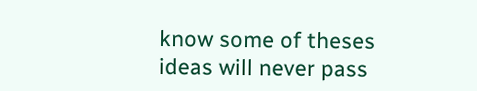know some of theses ideas will never pass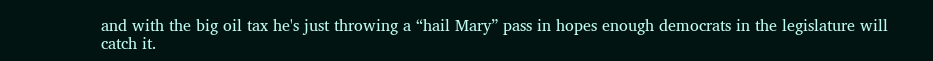and with the big oil tax he's just throwing a “hail Mary” pass in hopes enough democrats in the legislature will catch it.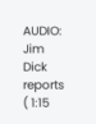AUDIO: Jim Dick reports ( 1:15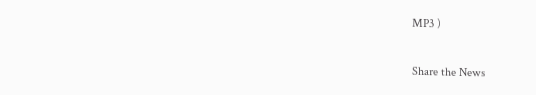MP3 )

Share the News